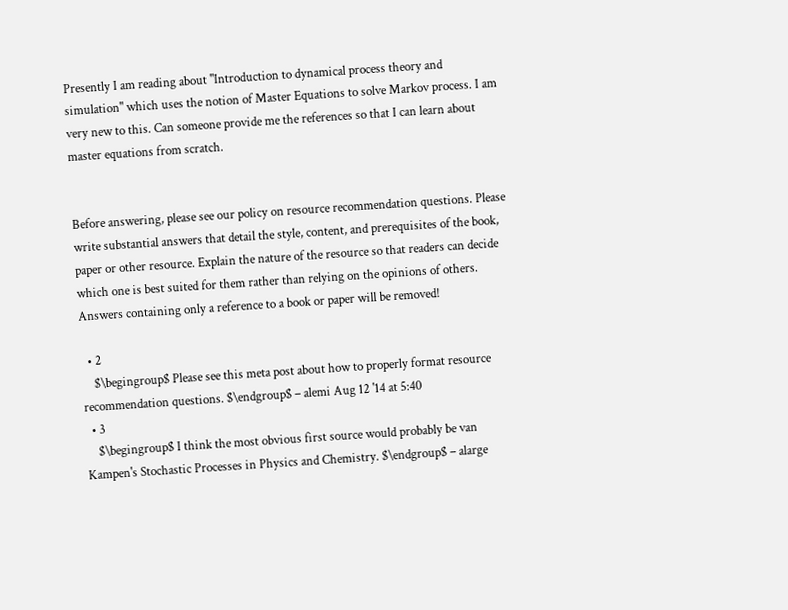Presently I am reading about "Introduction to dynamical process theory and simulation" which uses the notion of Master Equations to solve Markov process. I am very new to this. Can someone provide me the references so that I can learn about master equations from scratch.


Before answering, please see our policy on resource recommendation questions. Please write substantial answers that detail the style, content, and prerequisites of the book, paper or other resource. Explain the nature of the resource so that readers can decide which one is best suited for them rather than relying on the opinions of others. Answers containing only a reference to a book or paper will be removed!

  • 2
    $\begingroup$ Please see this meta post about how to properly format resource recommendation questions. $\endgroup$ – alemi Aug 12 '14 at 5:40
  • 3
    $\begingroup$ I think the most obvious first source would probably be van Kampen's Stochastic Processes in Physics and Chemistry. $\endgroup$ – alarge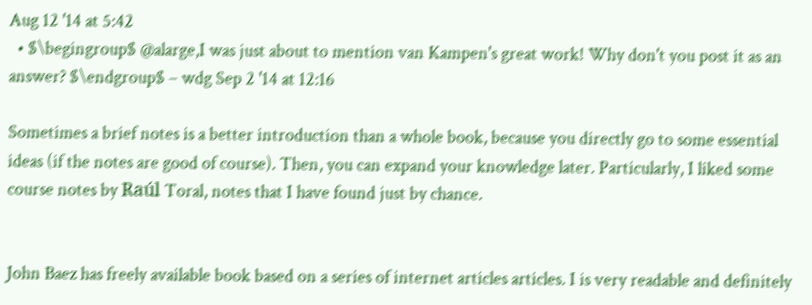Aug 12 '14 at 5:42
  • $\begingroup$ @alarge,I was just about to mention van Kampen's great work! Why don't you post it as an answer? $\endgroup$ – wdg Sep 2 '14 at 12:16

Sometimes a brief notes is a better introduction than a whole book, because you directly go to some essential ideas (if the notes are good of course). Then, you can expand your knowledge later. Particularly, I liked some course notes by Raúl Toral, notes that I have found just by chance.


John Baez has freely available book based on a series of internet articles articles. I is very readable and definitely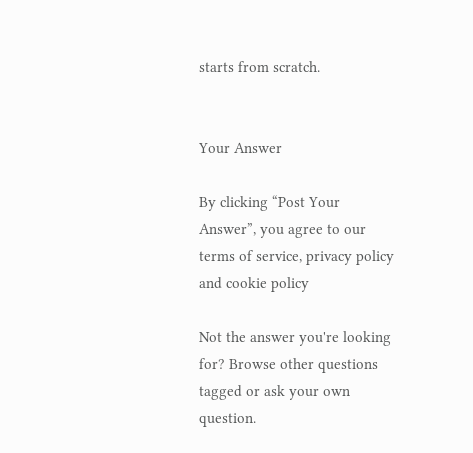starts from scratch.


Your Answer

By clicking “Post Your Answer”, you agree to our terms of service, privacy policy and cookie policy

Not the answer you're looking for? Browse other questions tagged or ask your own question.